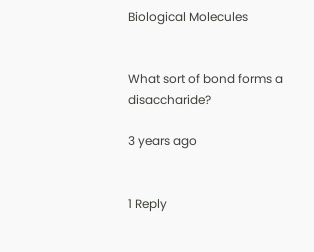Biological Molecules


What sort of bond forms a disaccharide?

3 years ago


1 Reply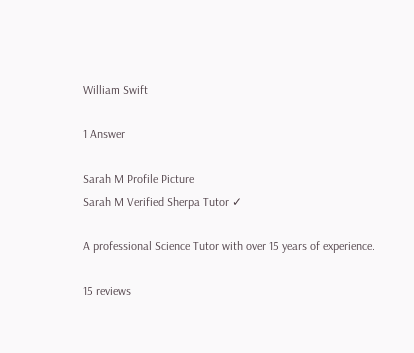William Swift

1 Answer

Sarah M Profile Picture
Sarah M Verified Sherpa Tutor ✓

A professional Science Tutor with over 15 years of experience.

15 reviews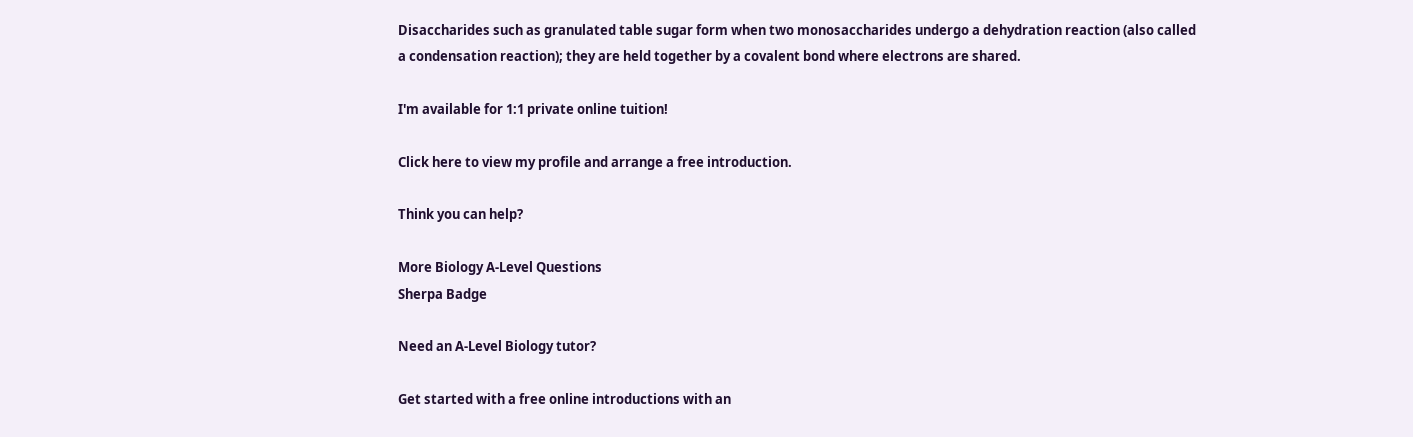Disaccharides such as granulated table sugar form when two monosaccharides undergo a dehydration reaction (also called a condensation reaction); they are held together by a covalent bond where electrons are shared.

I'm available for 1:1 private online tuition!

Click here to view my profile and arrange a free introduction.

Think you can help?

More Biology A-Level Questions
Sherpa Badge

Need an A-Level Biology tutor?

Get started with a free online introductions with an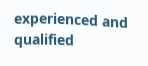experienced and qualified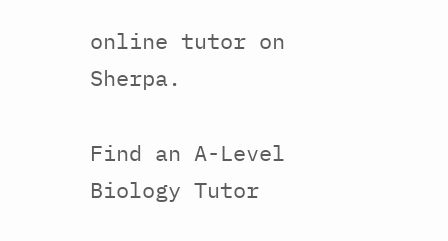online tutor on Sherpa.

Find an A-Level Biology Tutor